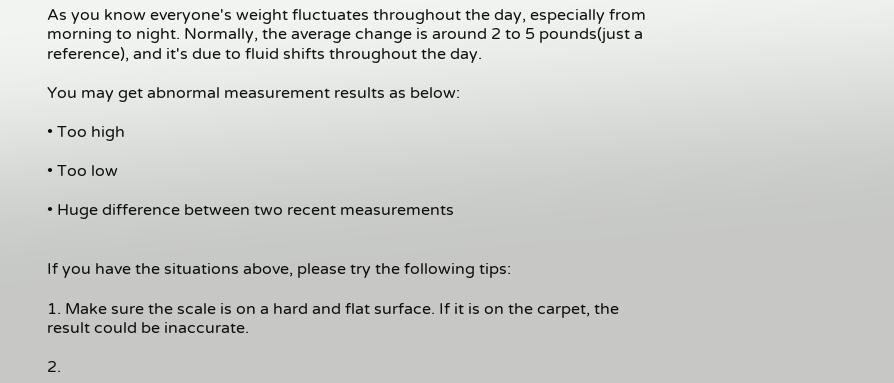As you know everyone's weight fluctuates throughout the day, especially from morning to night. Normally, the average change is around 2 to 5 pounds(just a reference), and it's due to fluid shifts throughout the day.

You may get abnormal measurement results as below:

• Too high

• Too low

• Huge difference between two recent measurements


If you have the situations above, please try the following tips:

1. Make sure the scale is on a hard and flat surface. If it is on the carpet, the result could be inaccurate.

2.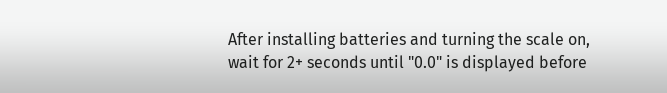After installing batteries and turning the scale on, wait for 2+ seconds until "0.0" is displayed before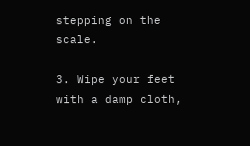stepping on the scale.

3. Wipe your feet with a damp cloth,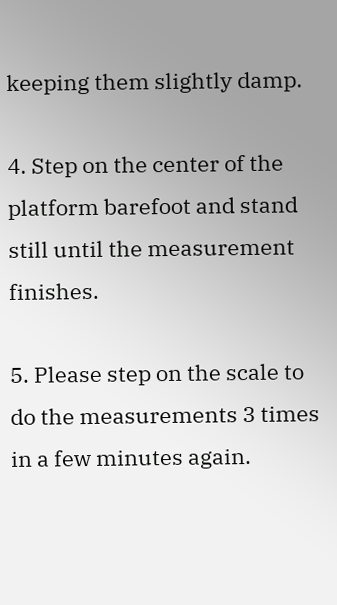keeping them slightly damp.

4. Step on the center of the platform barefoot and stand still until the measurement finishes.

5. Please step on the scale to do the measurements 3 times in a few minutes again.